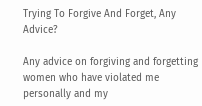Trying To Forgive And Forget, Any Advice?

Any advice on forgiving and forgetting women who have violated me personally and my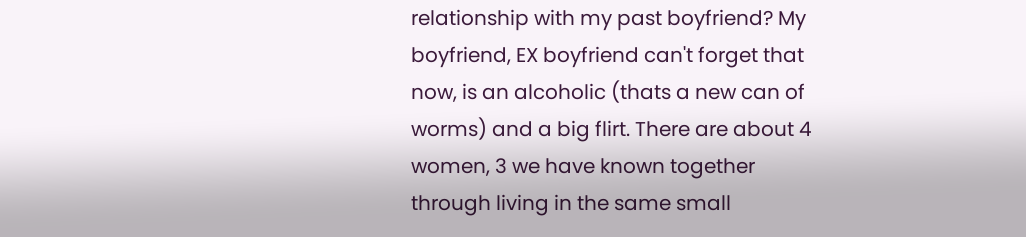relationship with my past boyfriend? My boyfriend, EX boyfriend can't forget that now, is an alcoholic (thats a new can of worms) and a big flirt. There are about 4 women, 3 we have known together through living in the same small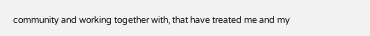community and working together with, that have treated me and my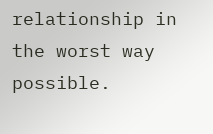relationship in the worst way possible.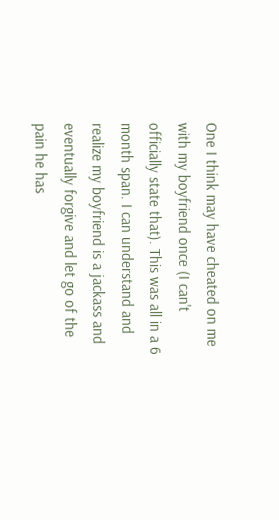One I think may have cheated on me with my boyfriend once (I can't officially state that). This was all in a 6 month span. I can understand and realize my boyfriend is a jackass and eventually forgive and let go of the pain he has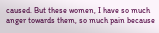caused. But these women, I have so much anger towards them, so much pain because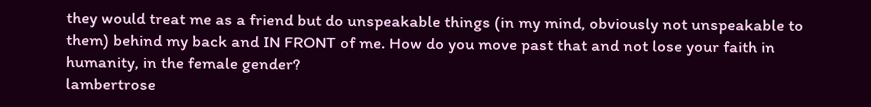they would treat me as a friend but do unspeakable things (in my mind, obviously not unspeakable to them) behind my back and IN FRONT of me. How do you move past that and not lose your faith in humanity, in the female gender?
lambertrose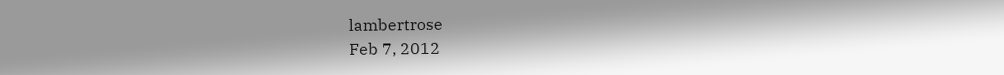lambertrose
Feb 7, 2012